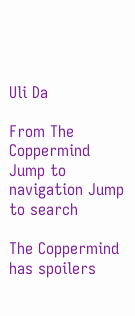Uli Da

From The Coppermind
Jump to navigation Jump to search

The Coppermind has spoilers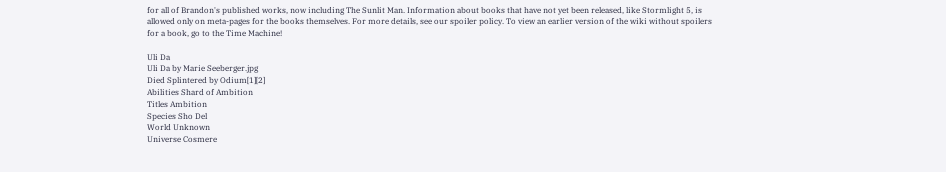for all of Brandon's published works, now including The Sunlit Man. Information about books that have not yet been released, like Stormlight 5, is allowed only on meta-pages for the books themselves. For more details, see our spoiler policy. To view an earlier version of the wiki without spoilers for a book, go to the Time Machine!

Uli Da
Uli Da by Marie Seeberger.jpg
Died Splintered by Odium[1][2]
Abilities Shard of Ambition
Titles Ambition
Species Sho Del
World Unknown
Universe Cosmere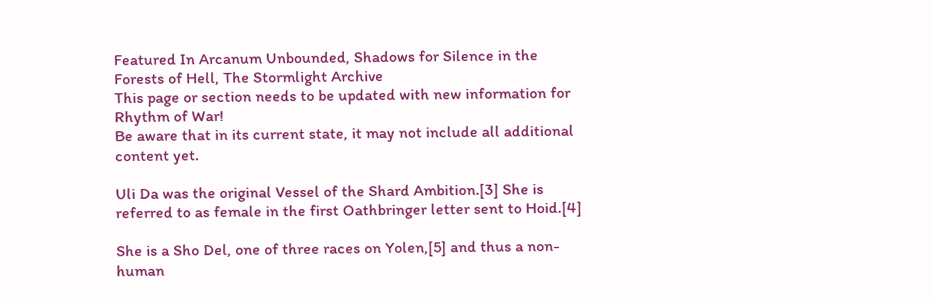Featured In Arcanum Unbounded, Shadows for Silence in the Forests of Hell, The Stormlight Archive
This page or section needs to be updated with new information for Rhythm of War!
Be aware that in its current state, it may not include all additional content yet.

Uli Da was the original Vessel of the Shard Ambition.[3] She is referred to as female in the first Oathbringer letter sent to Hoid.[4]

She is a Sho Del, one of three races on Yolen,[5] and thus a non-human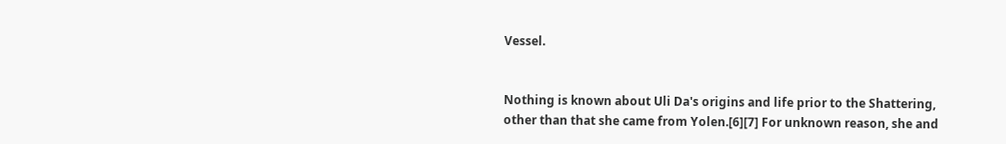Vessel.


Nothing is known about Uli Da's origins and life prior to the Shattering, other than that she came from Yolen.[6][7] For unknown reason, she and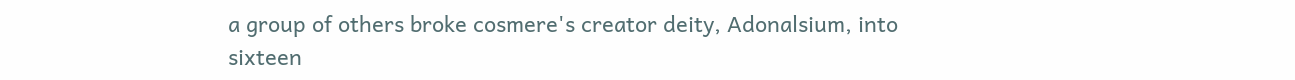a group of others broke cosmere's creator deity, Adonalsium, into sixteen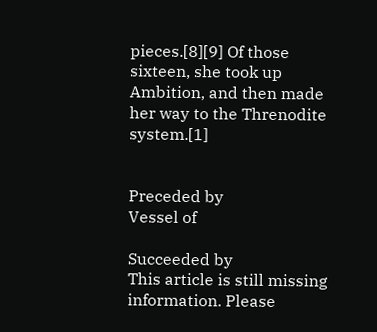pieces.[8][9] Of those sixteen, she took up Ambition, and then made her way to the Threnodite system.[1]


Preceded by
Vessel of

Succeeded by
This article is still missing information. Please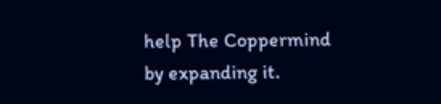help The Coppermind by expanding it.